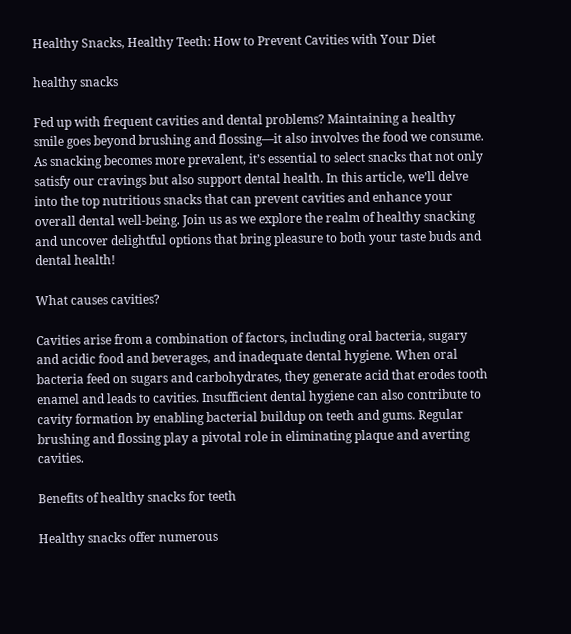Healthy Snacks, Healthy Teeth: How to Prevent Cavities with Your Diet

healthy snacks

Fed up with frequent cavities and dental problems? Maintaining a healthy smile goes beyond brushing and flossing—it also involves the food we consume. As snacking becomes more prevalent, it’s essential to select snacks that not only satisfy our cravings but also support dental health. In this article, we’ll delve into the top nutritious snacks that can prevent cavities and enhance your overall dental well-being. Join us as we explore the realm of healthy snacking and uncover delightful options that bring pleasure to both your taste buds and dental health!

What causes cavities?

Cavities arise from a combination of factors, including oral bacteria, sugary and acidic food and beverages, and inadequate dental hygiene. When oral bacteria feed on sugars and carbohydrates, they generate acid that erodes tooth enamel and leads to cavities. Insufficient dental hygiene can also contribute to cavity formation by enabling bacterial buildup on teeth and gums. Regular brushing and flossing play a pivotal role in eliminating plaque and averting cavities.

Benefits of healthy snacks for teeth

Healthy snacks offer numerous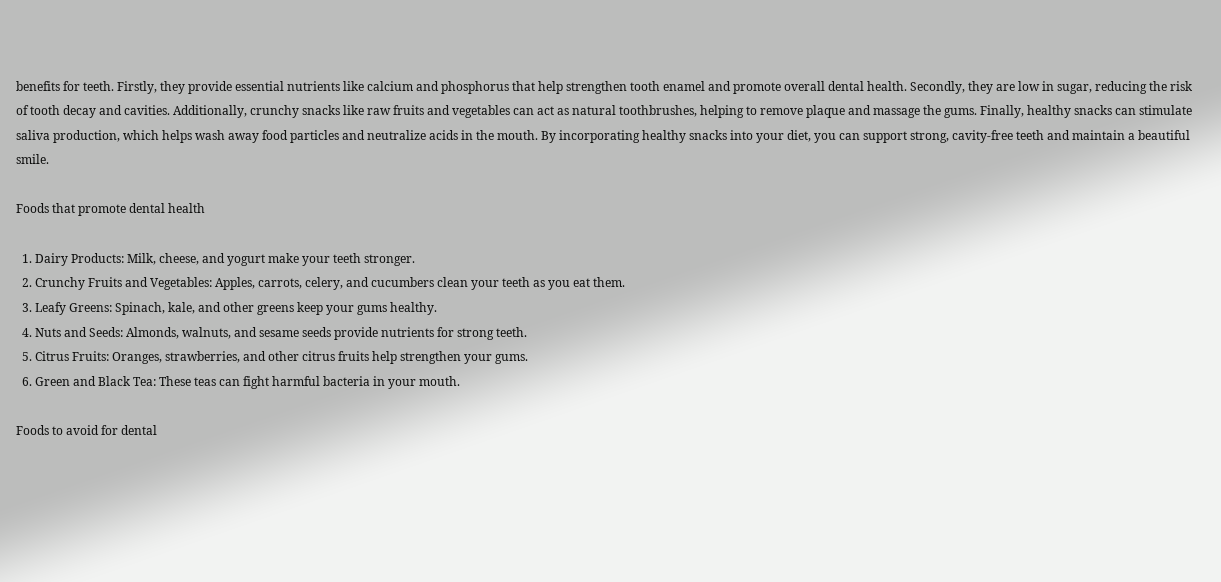benefits for teeth. Firstly, they provide essential nutrients like calcium and phosphorus that help strengthen tooth enamel and promote overall dental health. Secondly, they are low in sugar, reducing the risk of tooth decay and cavities. Additionally, crunchy snacks like raw fruits and vegetables can act as natural toothbrushes, helping to remove plaque and massage the gums. Finally, healthy snacks can stimulate saliva production, which helps wash away food particles and neutralize acids in the mouth. By incorporating healthy snacks into your diet, you can support strong, cavity-free teeth and maintain a beautiful smile.

Foods that promote dental health

  1. Dairy Products: Milk, cheese, and yogurt make your teeth stronger.
  2. Crunchy Fruits and Vegetables: Apples, carrots, celery, and cucumbers clean your teeth as you eat them.
  3. Leafy Greens: Spinach, kale, and other greens keep your gums healthy.
  4. Nuts and Seeds: Almonds, walnuts, and sesame seeds provide nutrients for strong teeth.
  5. Citrus Fruits: Oranges, strawberries, and other citrus fruits help strengthen your gums.
  6. Green and Black Tea: These teas can fight harmful bacteria in your mouth.

Foods to avoid for dental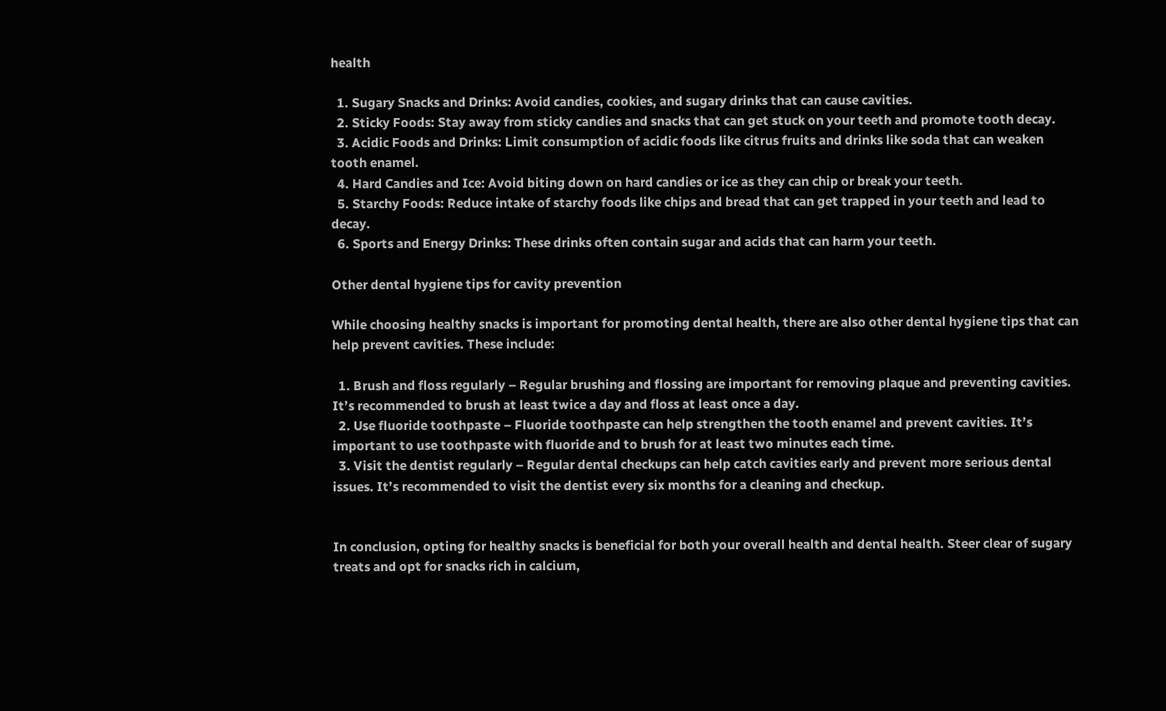health

  1. Sugary Snacks and Drinks: Avoid candies, cookies, and sugary drinks that can cause cavities.
  2. Sticky Foods: Stay away from sticky candies and snacks that can get stuck on your teeth and promote tooth decay.
  3. Acidic Foods and Drinks: Limit consumption of acidic foods like citrus fruits and drinks like soda that can weaken tooth enamel.
  4. Hard Candies and Ice: Avoid biting down on hard candies or ice as they can chip or break your teeth.
  5. Starchy Foods: Reduce intake of starchy foods like chips and bread that can get trapped in your teeth and lead to decay.
  6. Sports and Energy Drinks: These drinks often contain sugar and acids that can harm your teeth.

Other dental hygiene tips for cavity prevention

While choosing healthy snacks is important for promoting dental health, there are also other dental hygiene tips that can help prevent cavities. These include:

  1. Brush and floss regularly – Regular brushing and flossing are important for removing plaque and preventing cavities. It’s recommended to brush at least twice a day and floss at least once a day.
  2. Use fluoride toothpaste – Fluoride toothpaste can help strengthen the tooth enamel and prevent cavities. It’s important to use toothpaste with fluoride and to brush for at least two minutes each time.
  3. Visit the dentist regularly – Regular dental checkups can help catch cavities early and prevent more serious dental issues. It’s recommended to visit the dentist every six months for a cleaning and checkup.


In conclusion, opting for healthy snacks is beneficial for both your overall health and dental health. Steer clear of sugary treats and opt for snacks rich in calcium,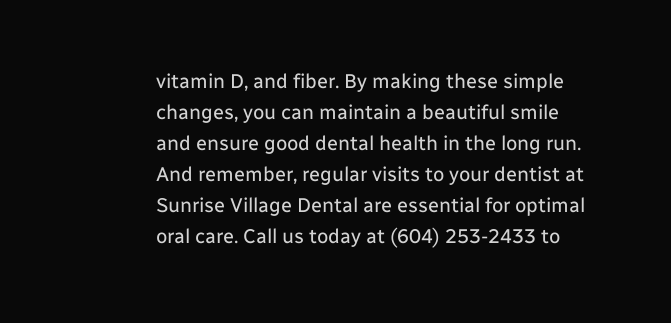vitamin D, and fiber. By making these simple changes, you can maintain a beautiful smile and ensure good dental health in the long run. And remember, regular visits to your dentist at Sunrise Village Dental are essential for optimal oral care. Call us today at (604) 253-2433 to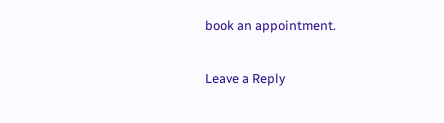book an appointment.

Leave a Reply